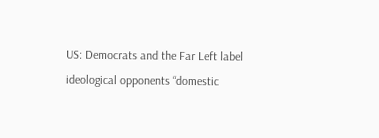US: Democrats and the Far Left label ideological opponents “domestic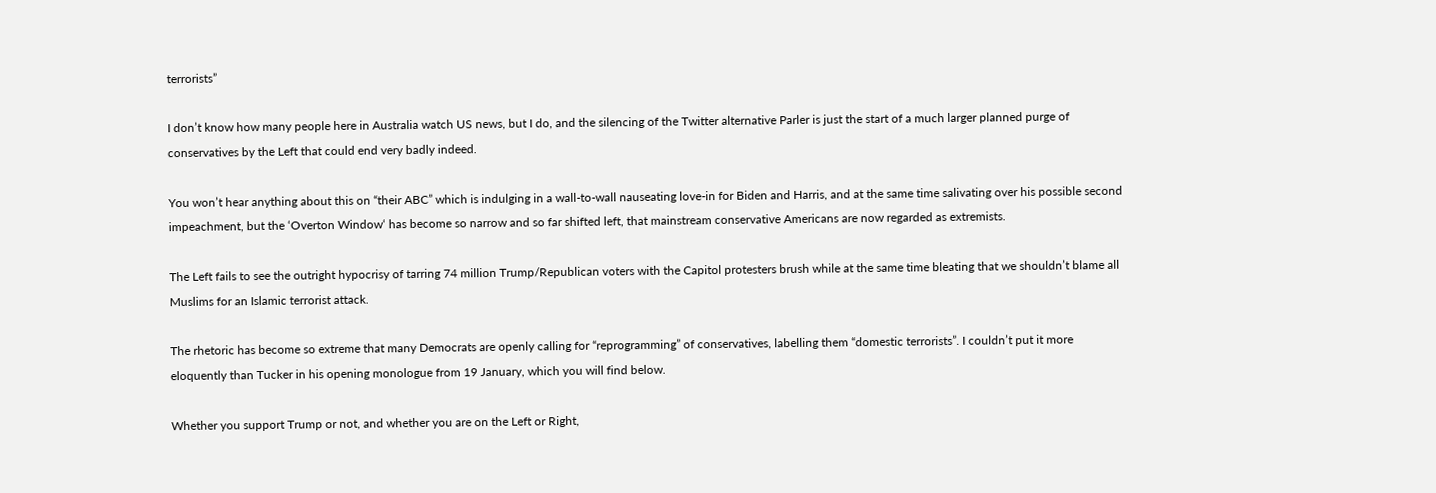terrorists”

I don’t know how many people here in Australia watch US news, but I do, and the silencing of the Twitter alternative Parler is just the start of a much larger planned purge of conservatives by the Left that could end very badly indeed.

You won’t hear anything about this on “their ABC” which is indulging in a wall-to-wall nauseating love-in for Biden and Harris, and at the same time salivating over his possible second impeachment, but the ‘Overton Window‘ has become so narrow and so far shifted left, that mainstream conservative Americans are now regarded as extremists.

The Left fails to see the outright hypocrisy of tarring 74 million Trump/Republican voters with the Capitol protesters brush while at the same time bleating that we shouldn’t blame all Muslims for an Islamic terrorist attack.

The rhetoric has become so extreme that many Democrats are openly calling for “reprogramming” of conservatives, labelling them “domestic terrorists”. I couldn’t put it more eloquently than Tucker in his opening monologue from 19 January, which you will find below.

Whether you support Trump or not, and whether you are on the Left or Right,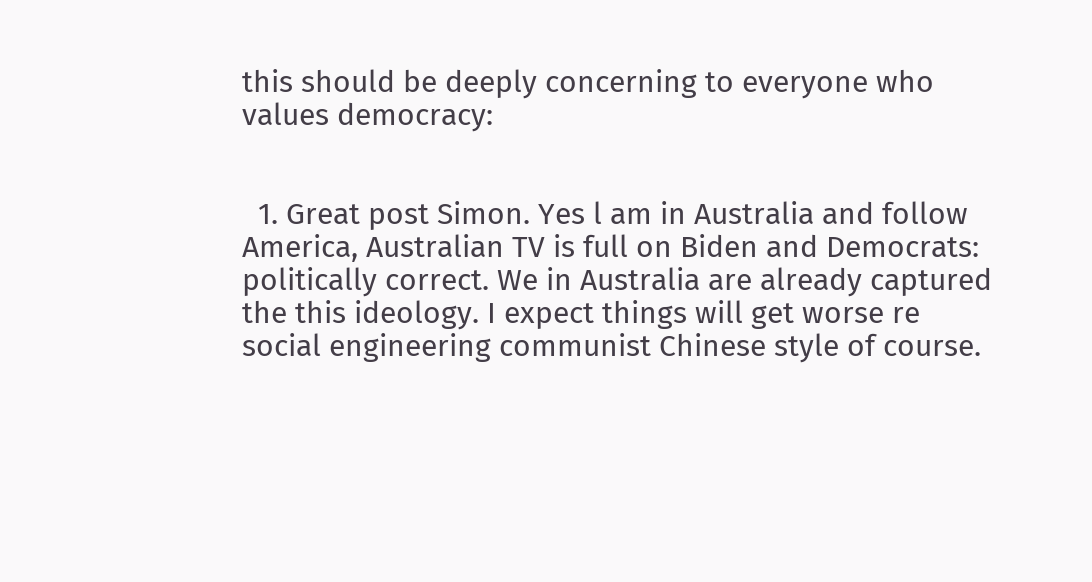this should be deeply concerning to everyone who values democracy:


  1. Great post Simon. Yes l am in Australia and follow America, Australian TV is full on Biden and Democrats: politically correct. We in Australia are already captured the this ideology. I expect things will get worse re social engineering communist Chinese style of course.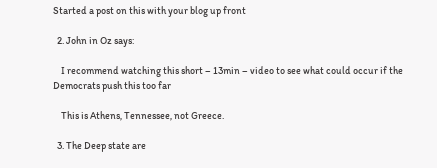Started a post on this with your blog up front

  2. John in Oz says:

    I recommend watching this short – 13min – video to see what could occur if the Democrats push this too far

    This is Athens, Tennessee, not Greece.

  3. The Deep state are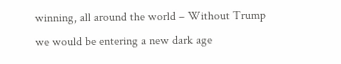winning, all around the world – Without Trump we would be entering a new dark age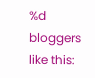%d bloggers like this: